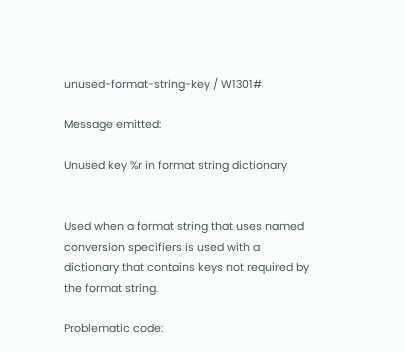unused-format-string-key / W1301#

Message emitted:

Unused key %r in format string dictionary


Used when a format string that uses named conversion specifiers is used with a dictionary that contains keys not required by the format string.

Problematic code: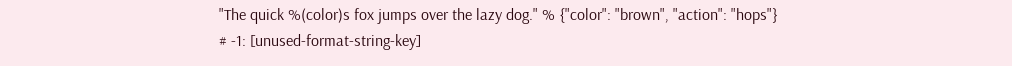"The quick %(color)s fox jumps over the lazy dog." % {"color": "brown", "action": "hops"}
# -1: [unused-format-string-key]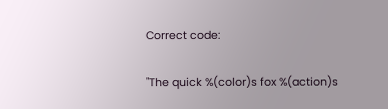Correct code:

"The quick %(color)s fox %(action)s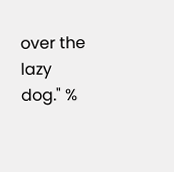over the lazy dog." %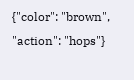{"color": "brown", "action": "hops"}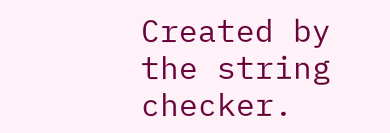Created by the string checker.